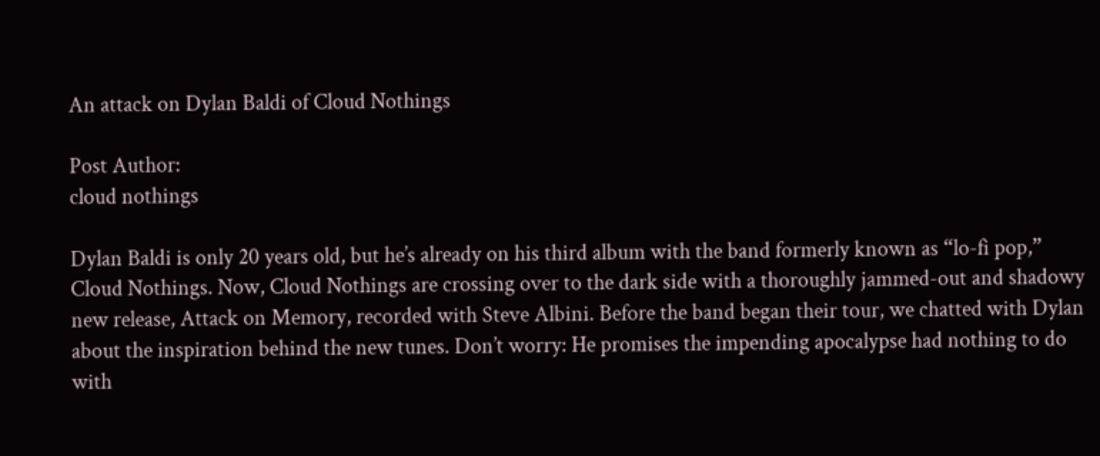An attack on Dylan Baldi of Cloud Nothings

Post Author:
cloud nothings

Dylan Baldi is only 20 years old, but he’s already on his third album with the band formerly known as “lo-fi pop,” Cloud Nothings. Now, Cloud Nothings are crossing over to the dark side with a thoroughly jammed-out and shadowy new release, Attack on Memory, recorded with Steve Albini. Before the band began their tour, we chatted with Dylan about the inspiration behind the new tunes. Don’t worry: He promises the impending apocalypse had nothing to do with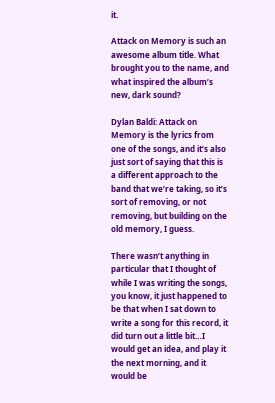it.

Attack on Memory is such an awesome album title. What brought you to the name, and what inspired the album’s new, dark sound?

Dylan Baldi: Attack on Memory is the lyrics from one of the songs, and it’s also just sort of saying that this is a different approach to the band that we’re taking, so it’s sort of removing, or not removing, but building on the old memory, I guess.

There wasn’t anything in particular that I thought of while I was writing the songs, you know, it just happened to be that when I sat down to write a song for this record, it did turn out a little bit…I would get an idea, and play it the next morning, and it would be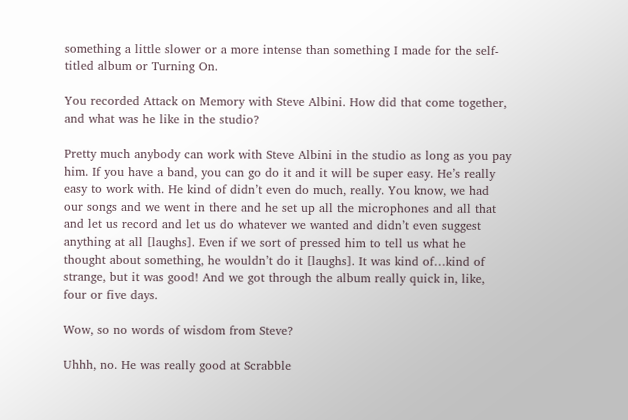something a little slower or a more intense than something I made for the self-titled album or Turning On.

You recorded Attack on Memory with Steve Albini. How did that come together, and what was he like in the studio?

Pretty much anybody can work with Steve Albini in the studio as long as you pay him. If you have a band, you can go do it and it will be super easy. He’s really easy to work with. He kind of didn’t even do much, really. You know, we had our songs and we went in there and he set up all the microphones and all that and let us record and let us do whatever we wanted and didn’t even suggest anything at all [laughs]. Even if we sort of pressed him to tell us what he thought about something, he wouldn’t do it [laughs]. It was kind of…kind of strange, but it was good! And we got through the album really quick in, like, four or five days.

Wow, so no words of wisdom from Steve?

Uhhh, no. He was really good at Scrabble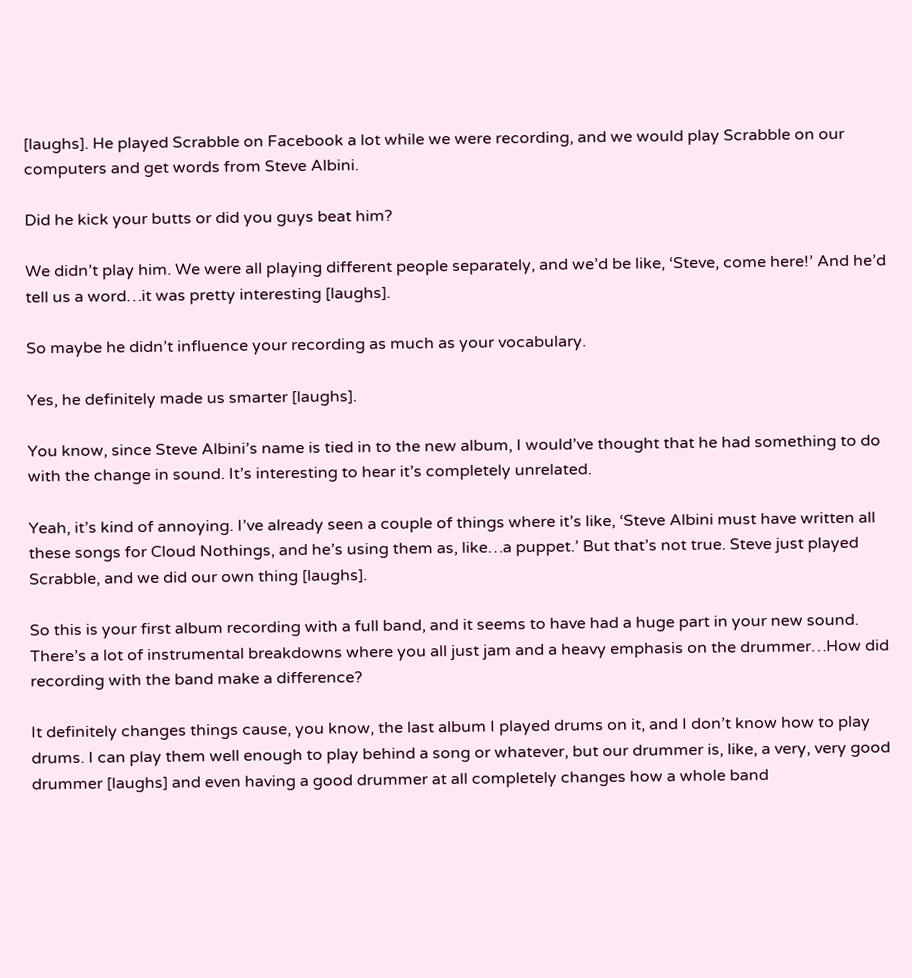[laughs]. He played Scrabble on Facebook a lot while we were recording, and we would play Scrabble on our computers and get words from Steve Albini.

Did he kick your butts or did you guys beat him?

We didn’t play him. We were all playing different people separately, and we’d be like, ‘Steve, come here!’ And he’d tell us a word…it was pretty interesting [laughs].

So maybe he didn’t influence your recording as much as your vocabulary.

Yes, he definitely made us smarter [laughs].

You know, since Steve Albini’s name is tied in to the new album, I would’ve thought that he had something to do with the change in sound. It’s interesting to hear it’s completely unrelated.

Yeah, it’s kind of annoying. I’ve already seen a couple of things where it’s like, ‘Steve Albini must have written all these songs for Cloud Nothings, and he’s using them as, like…a puppet.’ But that’s not true. Steve just played Scrabble, and we did our own thing [laughs].

So this is your first album recording with a full band, and it seems to have had a huge part in your new sound. There’s a lot of instrumental breakdowns where you all just jam and a heavy emphasis on the drummer…How did recording with the band make a difference?

It definitely changes things cause, you know, the last album I played drums on it, and I don’t know how to play drums. I can play them well enough to play behind a song or whatever, but our drummer is, like, a very, very good drummer [laughs] and even having a good drummer at all completely changes how a whole band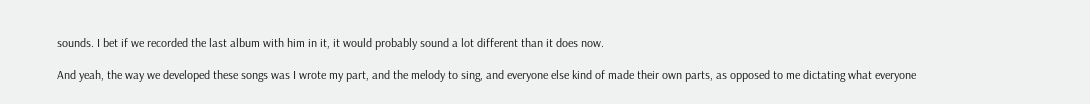sounds. I bet if we recorded the last album with him in it, it would probably sound a lot different than it does now.

And yeah, the way we developed these songs was I wrote my part, and the melody to sing, and everyone else kind of made their own parts, as opposed to me dictating what everyone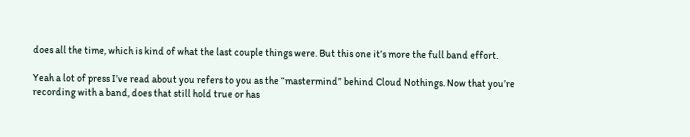does all the time, which is kind of what the last couple things were. But this one it’s more the full band effort.

Yeah a lot of press I’ve read about you refers to you as the “mastermind” behind Cloud Nothings. Now that you’re recording with a band, does that still hold true or has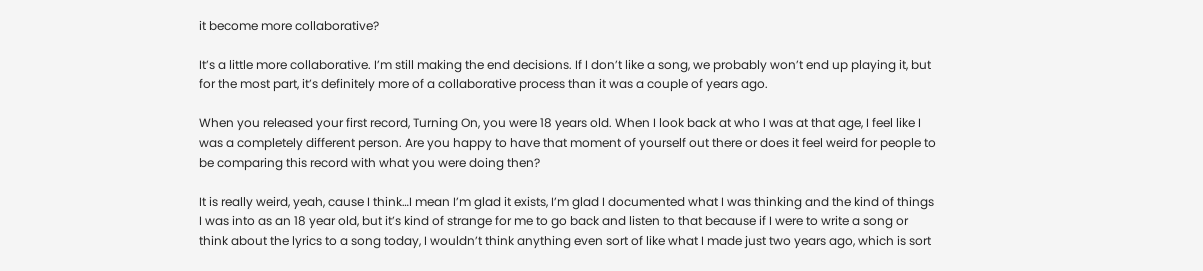it become more collaborative?

It’s a little more collaborative. I’m still making the end decisions. If I don’t like a song, we probably won’t end up playing it, but for the most part, it’s definitely more of a collaborative process than it was a couple of years ago.

When you released your first record, Turning On, you were 18 years old. When I look back at who I was at that age, I feel like I was a completely different person. Are you happy to have that moment of yourself out there or does it feel weird for people to be comparing this record with what you were doing then?

It is really weird, yeah, cause I think…I mean I’m glad it exists, I’m glad I documented what I was thinking and the kind of things I was into as an 18 year old, but it’s kind of strange for me to go back and listen to that because if I were to write a song or think about the lyrics to a song today, I wouldn’t think anything even sort of like what I made just two years ago, which is sort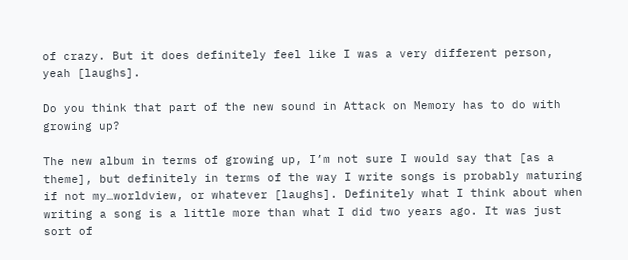of crazy. But it does definitely feel like I was a very different person, yeah [laughs].

Do you think that part of the new sound in Attack on Memory has to do with growing up?

The new album in terms of growing up, I’m not sure I would say that [as a theme], but definitely in terms of the way I write songs is probably maturing if not my…worldview, or whatever [laughs]. Definitely what I think about when writing a song is a little more than what I did two years ago. It was just sort of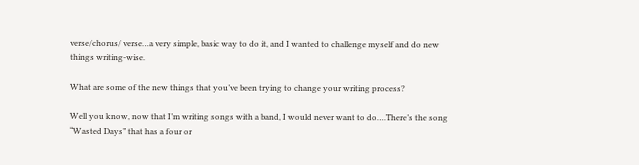verse/chorus/ verse…a very simple, basic way to do it, and I wanted to challenge myself and do new things writing-wise.

What are some of the new things that you’ve been trying to change your writing process?

Well you know, now that I’m writing songs with a band, I would never want to do….There’s the song “Wasted Days” that has a four or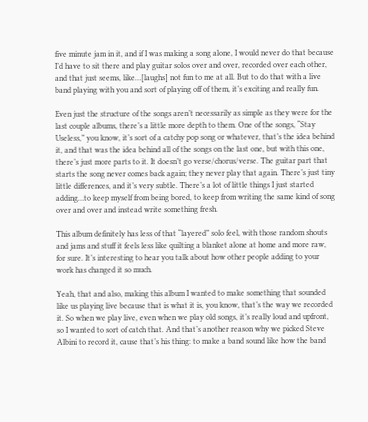five minute jam in it, and if I was making a song alone, I would never do that because I’d have to sit there and play guitar solos over and over, recorded over each other, and that just seems, like…[laughs] not fun to me at all. But to do that with a live band playing with you and sort of playing off of them, it’s exciting and really fun.

Even just the structure of the songs aren’t necessarily as simple as they were for the last couple albums, there’s a little more depth to them. One of the songs, “Stay Useless,” you know, it’s sort of a catchy pop song or whatever, that’s the idea behind it, and that was the idea behind all of the songs on the last one, but with this one, there’s just more parts to it. It doesn’t go verse/chorus/verse. The guitar part that starts the song never comes back again; they never play that again. There’s just tiny little differences, and it’s very subtle. There’s a lot of little things I just started adding…to keep myself from being bored, to keep from writing the same kind of song over and over and instead write something fresh.

This album definitely has less of that “layered” solo feel, with those random shouts and jams and stuff it feels less like quilting a blanket alone at home and more raw, for sure. It’s interesting to hear you talk about how other people adding to your work has changed it so much.

Yeah, that and also, making this album I wanted to make something that sounded like us playing live because that is what it is, you know, that’s the way we recorded it. So when we play live, even when we play old songs, it’s really loud and upfront, so I wanted to sort of catch that. And that’s another reason why we picked Steve Albini to record it, cause that’s his thing: to make a band sound like how the band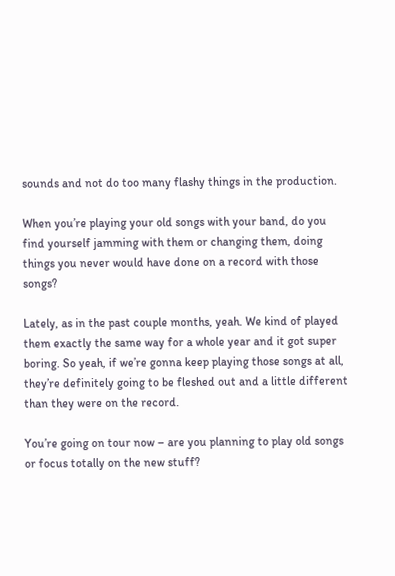sounds and not do too many flashy things in the production.

When you’re playing your old songs with your band, do you find yourself jamming with them or changing them, doing things you never would have done on a record with those songs?

Lately, as in the past couple months, yeah. We kind of played them exactly the same way for a whole year and it got super boring. So yeah, if we’re gonna keep playing those songs at all, they’re definitely going to be fleshed out and a little different than they were on the record.

You’re going on tour now – are you planning to play old songs or focus totally on the new stuff?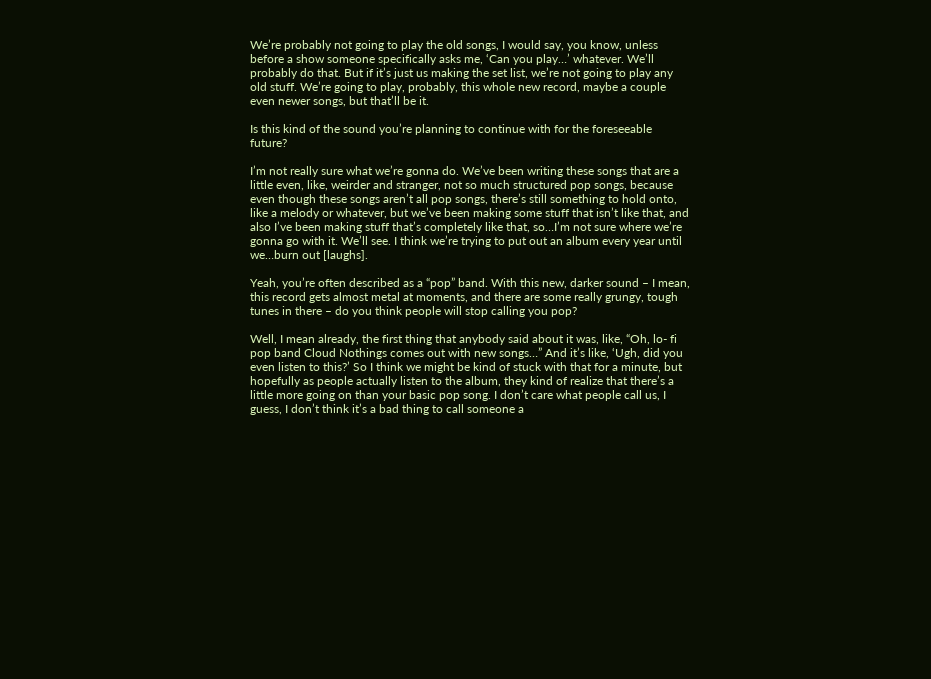We’re probably not going to play the old songs, I would say, you know, unless before a show someone specifically asks me, ‘Can you play…’ whatever. We’ll probably do that. But if it’s just us making the set list, we’re not going to play any old stuff. We’re going to play, probably, this whole new record, maybe a couple even newer songs, but that’ll be it.

Is this kind of the sound you’re planning to continue with for the foreseeable future?

I’m not really sure what we’re gonna do. We’ve been writing these songs that are a little even, like, weirder and stranger, not so much structured pop songs, because even though these songs aren’t all pop songs, there’s still something to hold onto, like a melody or whatever, but we’ve been making some stuff that isn’t like that, and also I’ve been making stuff that’s completely like that, so…I’m not sure where we’re gonna go with it. We’ll see. I think we’re trying to put out an album every year until we…burn out [laughs].

Yeah, you’re often described as a “pop” band. With this new, darker sound – I mean, this record gets almost metal at moments, and there are some really grungy, tough tunes in there – do you think people will stop calling you pop?

Well, I mean already, the first thing that anybody said about it was, like, “Oh, lo- fi pop band Cloud Nothings comes out with new songs…” And it’s like, ‘Ugh, did you even listen to this?’ So I think we might be kind of stuck with that for a minute, but hopefully as people actually listen to the album, they kind of realize that there’s a little more going on than your basic pop song. I don’t care what people call us, I guess, I don’t think it’s a bad thing to call someone a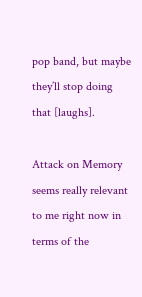pop band, but maybe they’ll stop doing that [laughs].

Attack on Memory seems really relevant to me right now in terms of the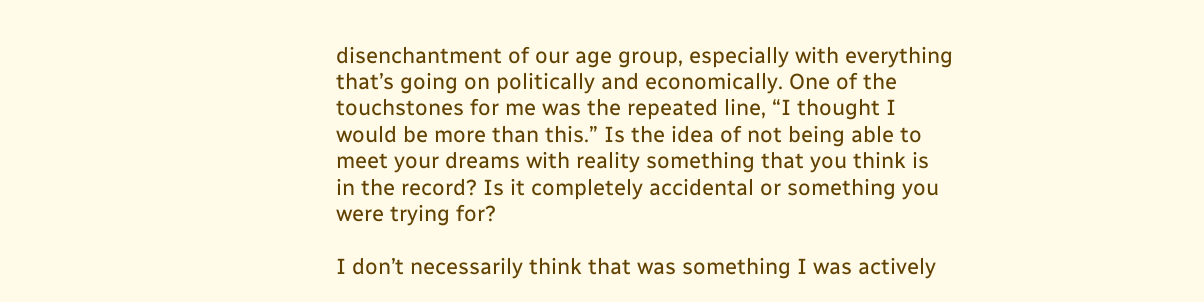disenchantment of our age group, especially with everything that’s going on politically and economically. One of the touchstones for me was the repeated line, “I thought I would be more than this.” Is the idea of not being able to meet your dreams with reality something that you think is in the record? Is it completely accidental or something you were trying for?

I don’t necessarily think that was something I was actively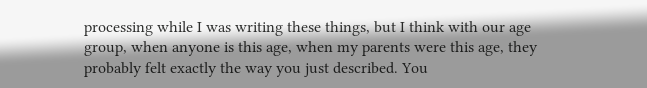processing while I was writing these things, but I think with our age group, when anyone is this age, when my parents were this age, they probably felt exactly the way you just described. You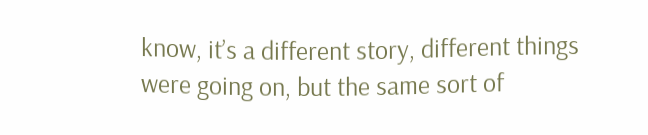know, it’s a different story, different things were going on, but the same sort of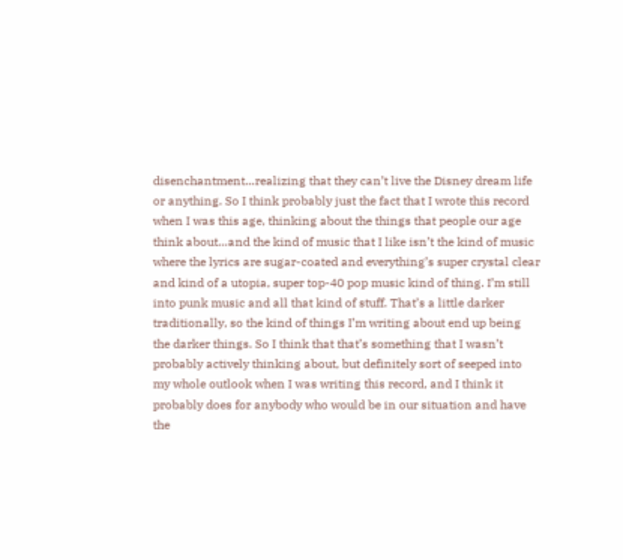disenchantment…realizing that they can’t live the Disney dream life or anything. So I think probably just the fact that I wrote this record when I was this age, thinking about the things that people our age think about…and the kind of music that I like isn’t the kind of music where the lyrics are sugar-coated and everything’s super crystal clear and kind of a utopia, super top-40 pop music kind of thing. I’m still into punk music and all that kind of stuff. That’s a little darker traditionally, so the kind of things I’m writing about end up being the darker things. So I think that that’s something that I wasn’t probably actively thinking about, but definitely sort of seeped into my whole outlook when I was writing this record, and I think it probably does for anybody who would be in our situation and have the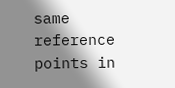same reference points in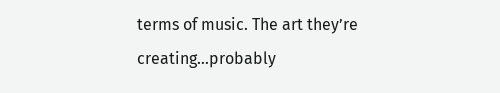terms of music. The art they’re creating…probably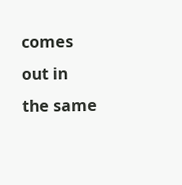comes out in the same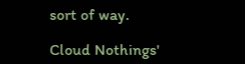sort of way.

Cloud Nothings'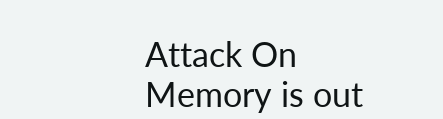Attack On Memory is out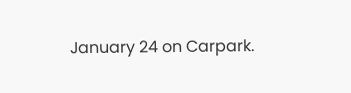January 24 on Carpark.